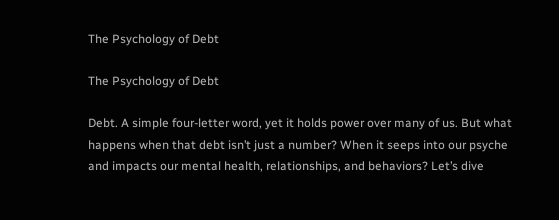The Psychology of Debt

The Psychology of Debt

Debt. A simple four-letter word, yet it holds power over many of us. But what happens when that debt isn’t just a number? When it seeps into our psyche and impacts our mental health, relationships, and behaviors? Let’s dive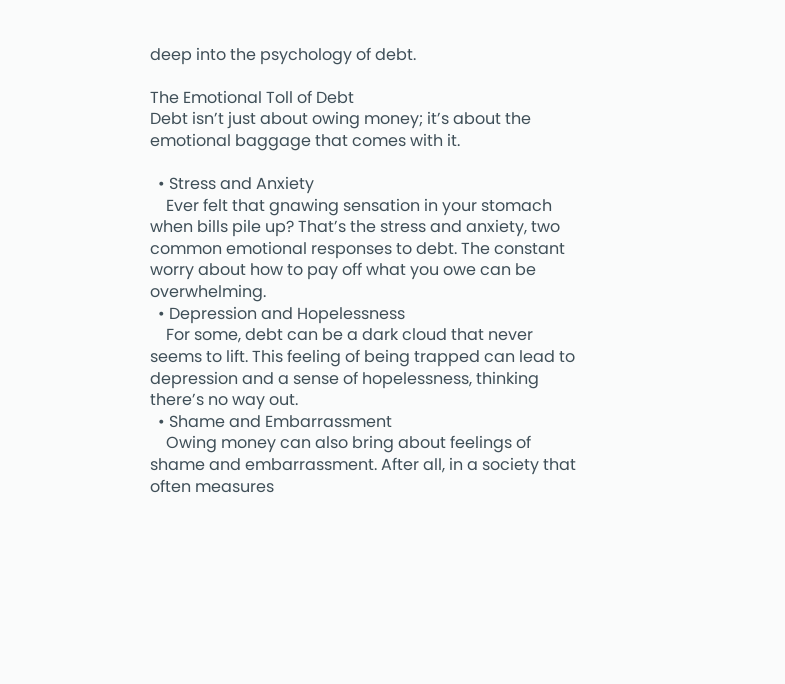deep into the psychology of debt.

The Emotional Toll of Debt
Debt isn’t just about owing money; it’s about the emotional baggage that comes with it.

  • Stress and Anxiety
    Ever felt that gnawing sensation in your stomach when bills pile up? That’s the stress and anxiety, two common emotional responses to debt. The constant worry about how to pay off what you owe can be overwhelming.
  • Depression and Hopelessness
    For some, debt can be a dark cloud that never seems to lift. This feeling of being trapped can lead to depression and a sense of hopelessness, thinking there’s no way out.
  • Shame and Embarrassment
    Owing money can also bring about feelings of shame and embarrassment. After all, in a society that often measures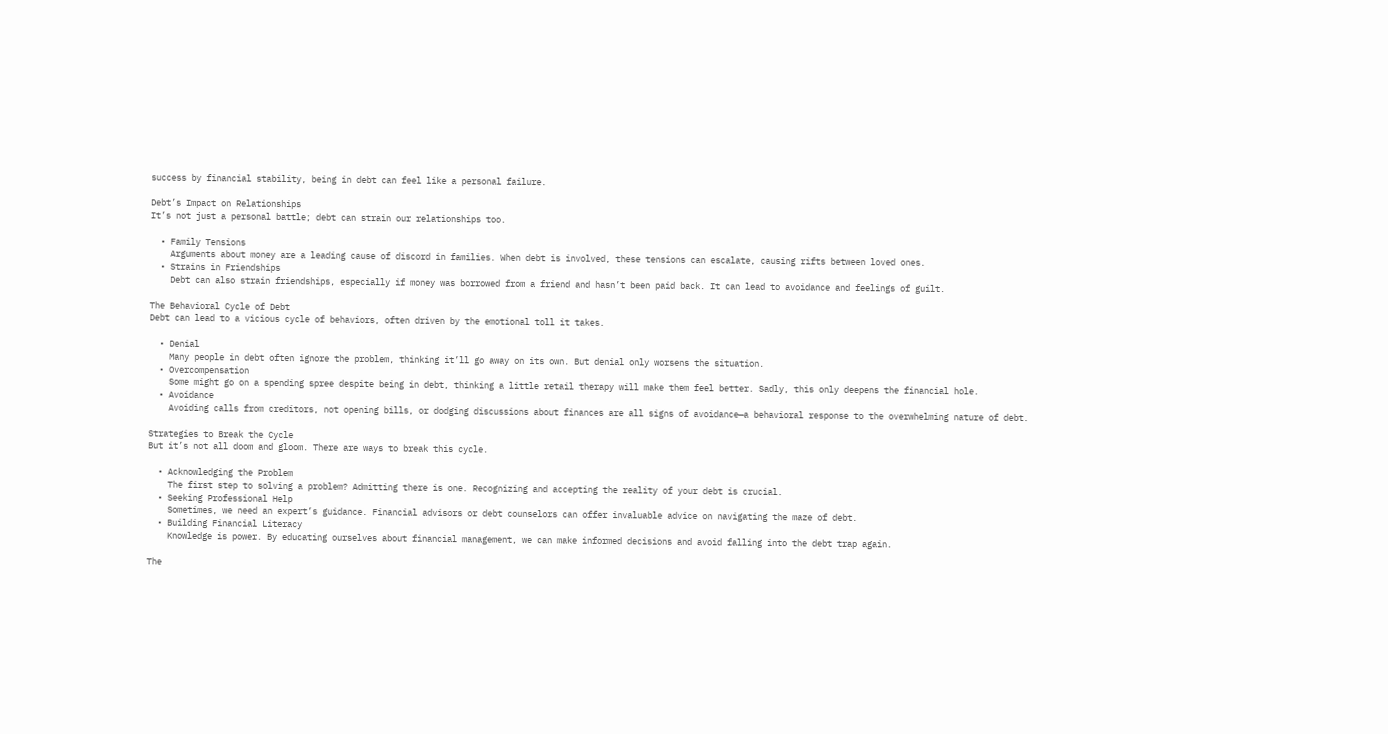success by financial stability, being in debt can feel like a personal failure.

Debt’s Impact on Relationships
It’s not just a personal battle; debt can strain our relationships too.

  • Family Tensions
    Arguments about money are a leading cause of discord in families. When debt is involved, these tensions can escalate, causing rifts between loved ones.
  • Strains in Friendships
    Debt can also strain friendships, especially if money was borrowed from a friend and hasn’t been paid back. It can lead to avoidance and feelings of guilt.

The Behavioral Cycle of Debt
Debt can lead to a vicious cycle of behaviors, often driven by the emotional toll it takes.

  • Denial
    Many people in debt often ignore the problem, thinking it’ll go away on its own. But denial only worsens the situation.
  • Overcompensation
    Some might go on a spending spree despite being in debt, thinking a little retail therapy will make them feel better. Sadly, this only deepens the financial hole.
  • Avoidance
    Avoiding calls from creditors, not opening bills, or dodging discussions about finances are all signs of avoidance—a behavioral response to the overwhelming nature of debt.

Strategies to Break the Cycle
But it’s not all doom and gloom. There are ways to break this cycle.

  • Acknowledging the Problem
    The first step to solving a problem? Admitting there is one. Recognizing and accepting the reality of your debt is crucial.
  • Seeking Professional Help
    Sometimes, we need an expert’s guidance. Financial advisors or debt counselors can offer invaluable advice on navigating the maze of debt.
  • Building Financial Literacy
    Knowledge is power. By educating ourselves about financial management, we can make informed decisions and avoid falling into the debt trap again.

The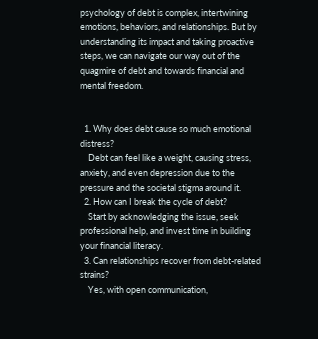psychology of debt is complex, intertwining emotions, behaviors, and relationships. But by understanding its impact and taking proactive steps, we can navigate our way out of the quagmire of debt and towards financial and mental freedom.


  1. Why does debt cause so much emotional distress?
    Debt can feel like a weight, causing stress, anxiety, and even depression due to the pressure and the societal stigma around it.
  2. How can I break the cycle of debt?
    Start by acknowledging the issue, seek professional help, and invest time in building your financial literacy.
  3. Can relationships recover from debt-related strains?
    Yes, with open communication,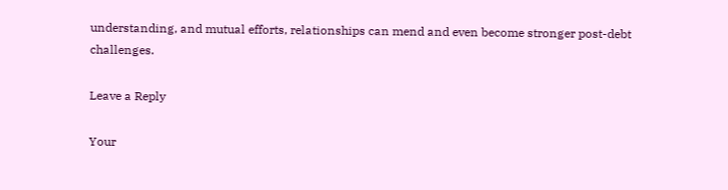understanding, and mutual efforts, relationships can mend and even become stronger post-debt challenges.

Leave a Reply

Your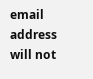email address will not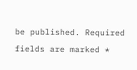be published. Required fields are marked *